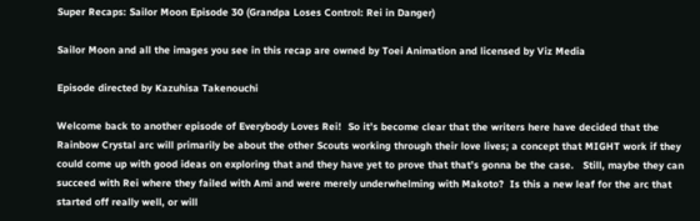Super Recaps: Sailor Moon Episode 30 (Grandpa Loses Control: Rei in Danger)

Sailor Moon and all the images you see in this recap are owned by Toei Animation and licensed by Viz Media

Episode directed by Kazuhisa Takenouchi

Welcome back to another episode of Everybody Loves Rei!  So it’s become clear that the writers here have decided that the Rainbow Crystal arc will primarily be about the other Scouts working through their love lives; a concept that MIGHT work if they could come up with good ideas on exploring that and they have yet to prove that that’s gonna be the case.   Still, maybe they can succeed with Rei where they failed with Ami and were merely underwhelming with Makoto?  Is this a new leaf for the arc that started off really well, or will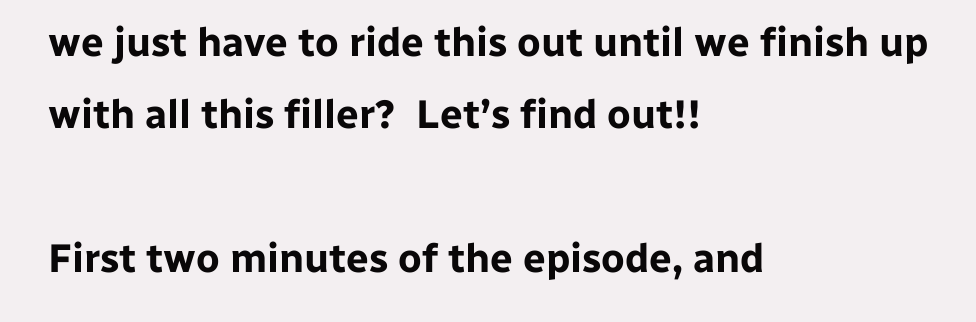we just have to ride this out until we finish up with all this filler?  Let’s find out!!

First two minutes of the episode, and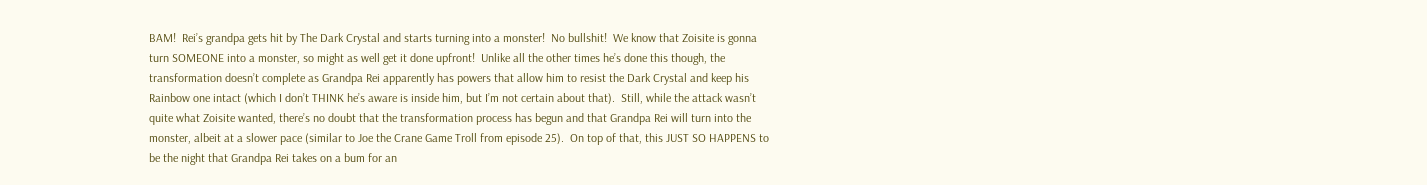BAM!  Rei’s grandpa gets hit by The Dark Crystal and starts turning into a monster!  No bullshit!  We know that Zoisite is gonna turn SOMEONE into a monster, so might as well get it done upfront!  Unlike all the other times he’s done this though, the transformation doesn’t complete as Grandpa Rei apparently has powers that allow him to resist the Dark Crystal and keep his Rainbow one intact (which I don’t THINK he’s aware is inside him, but I’m not certain about that).  Still, while the attack wasn’t quite what Zoisite wanted, there’s no doubt that the transformation process has begun and that Grandpa Rei will turn into the monster, albeit at a slower pace (similar to Joe the Crane Game Troll from episode 25).  On top of that, this JUST SO HAPPENS to be the night that Grandpa Rei takes on a bum for an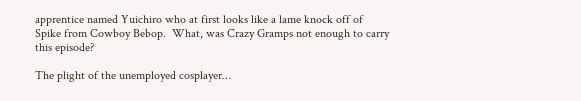apprentice named Yuichiro who at first looks like a lame knock off of Spike from Cowboy Bebop.  What, was Crazy Gramps not enough to carry this episode?

The plight of the unemployed cosplayer…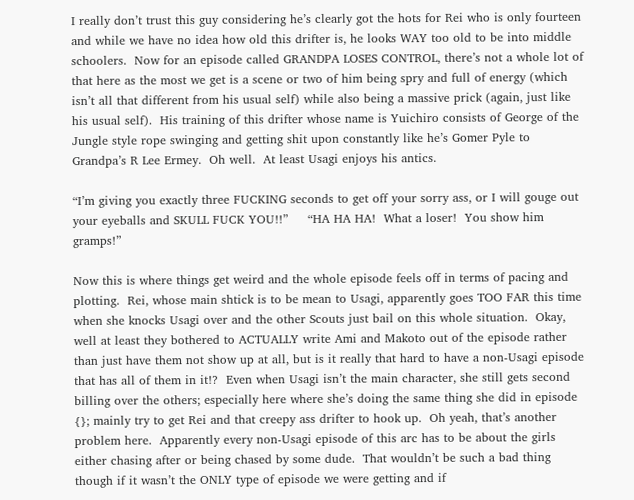I really don’t trust this guy considering he’s clearly got the hots for Rei who is only fourteen and while we have no idea how old this drifter is, he looks WAY too old to be into middle schoolers.  Now for an episode called GRANDPA LOSES CONTROL, there’s not a whole lot of that here as the most we get is a scene or two of him being spry and full of energy (which isn’t all that different from his usual self) while also being a massive prick (again, just like his usual self).  His training of this drifter whose name is Yuichiro consists of George of the Jungle style rope swinging and getting shit upon constantly like he’s Gomer Pyle to Grandpa’s R Lee Ermey.  Oh well.  At least Usagi enjoys his antics.

“I’m giving you exactly three FUCKING seconds to get off your sorry ass, or I will gouge out your eyeballs and SKULL FUCK YOU!!”     “HA HA HA!  What a loser!  You show him gramps!”

Now this is where things get weird and the whole episode feels off in terms of pacing and plotting.  Rei, whose main shtick is to be mean to Usagi, apparently goes TOO FAR this time when she knocks Usagi over and the other Scouts just bail on this whole situation.  Okay, well at least they bothered to ACTUALLY write Ami and Makoto out of the episode rather than just have them not show up at all, but is it really that hard to have a non-Usagi episode that has all of them in it!?  Even when Usagi isn’t the main character, she still gets second billing over the others; especially here where she’s doing the same thing she did in episode {}; mainly try to get Rei and that creepy ass drifter to hook up.  Oh yeah, that’s another problem here.  Apparently every non-Usagi episode of this arc has to be about the girls either chasing after or being chased by some dude.  That wouldn’t be such a bad thing though if it wasn’t the ONLY type of episode we were getting and if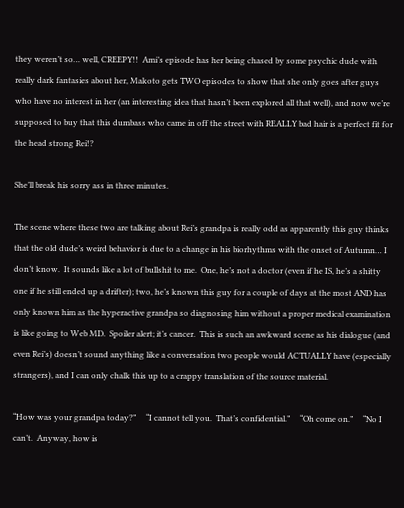they weren’t so… well, CREEPY!!  Ami’s episode has her being chased by some psychic dude with really dark fantasies about her, Makoto gets TWO episodes to show that she only goes after guys who have no interest in her (an interesting idea that hasn’t been explored all that well), and now we’re supposed to buy that this dumbass who came in off the street with REALLY bad hair is a perfect fit for the head strong Rei!?

She’ll break his sorry ass in three minutes.

The scene where these two are talking about Rei’s grandpa is really odd as apparently this guy thinks that the old dude’s weird behavior is due to a change in his biorhythms with the onset of Autumn… I don’t know.  It sounds like a lot of bullshit to me.  One, he’s not a doctor (even if he IS, he’s a shitty one if he still ended up a drifter); two, he’s known this guy for a couple of days at the most AND has only known him as the hyperactive grandpa so diagnosing him without a proper medical examination is like going to Web MD.  Spoiler alert; it’s cancer.  This is such an awkward scene as his dialogue (and even Rei’s) doesn’t sound anything like a conversation two people would ACTUALLY have (especially strangers), and I can only chalk this up to a crappy translation of the source material.

“How was your grandpa today?”     “I cannot tell you.  That’s confidential.”     “Oh come on.”     “No I can’t.  Anyway, how is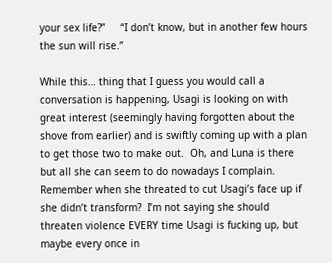your sex life?”     “I don’t know, but in another few hours the sun will rise.”

While this… thing that I guess you would call a conversation is happening, Usagi is looking on with great interest (seemingly having forgotten about the shove from earlier) and is swiftly coming up with a plan to get those two to make out.  Oh, and Luna is there but all she can seem to do nowadays I complain.  Remember when she threated to cut Usagi’s face up if she didn’t transform?  I’m not saying she should threaten violence EVERY time Usagi is fucking up, but maybe every once in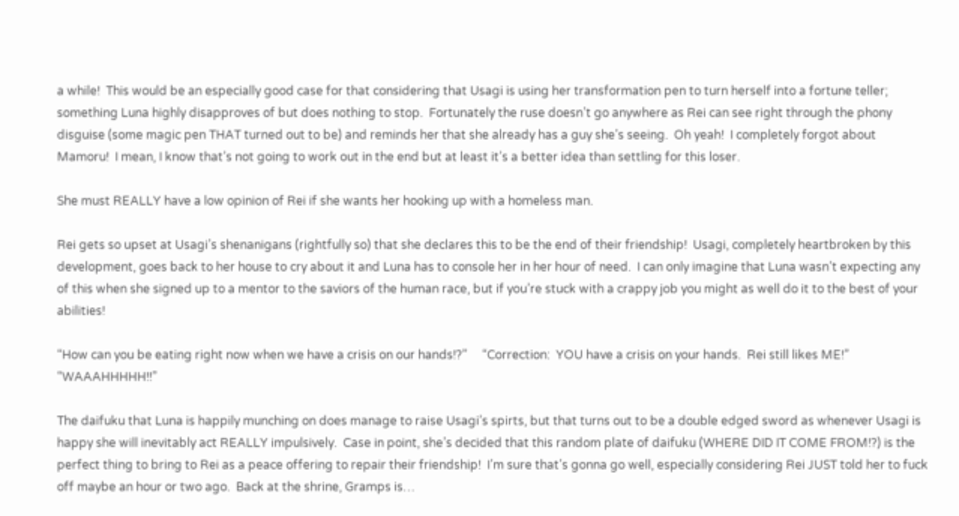a while!  This would be an especially good case for that considering that Usagi is using her transformation pen to turn herself into a fortune teller; something Luna highly disapproves of but does nothing to stop.  Fortunately the ruse doesn’t go anywhere as Rei can see right through the phony disguise (some magic pen THAT turned out to be) and reminds her that she already has a guy she’s seeing.  Oh yeah!  I completely forgot about Mamoru!  I mean, I know that’s not going to work out in the end but at least it’s a better idea than settling for this loser.

She must REALLY have a low opinion of Rei if she wants her hooking up with a homeless man.

Rei gets so upset at Usagi’s shenanigans (rightfully so) that she declares this to be the end of their friendship!  Usagi, completely heartbroken by this development, goes back to her house to cry about it and Luna has to console her in her hour of need.  I can only imagine that Luna wasn’t expecting any of this when she signed up to a mentor to the saviors of the human race, but if you’re stuck with a crappy job you might as well do it to the best of your abilities!

“How can you be eating right now when we have a crisis on our hands!?”     “Correction:  YOU have a crisis on your hands.  Rei still likes ME!”     “WAAAHHHHH!!”

The daifuku that Luna is happily munching on does manage to raise Usagi’s spirts, but that turns out to be a double edged sword as whenever Usagi is happy she will inevitably act REALLY impulsively.  Case in point, she’s decided that this random plate of daifuku (WHERE DID IT COME FROM!?) is the perfect thing to bring to Rei as a peace offering to repair their friendship!  I’m sure that’s gonna go well, especially considering Rei JUST told her to fuck off maybe an hour or two ago.  Back at the shrine, Gramps is…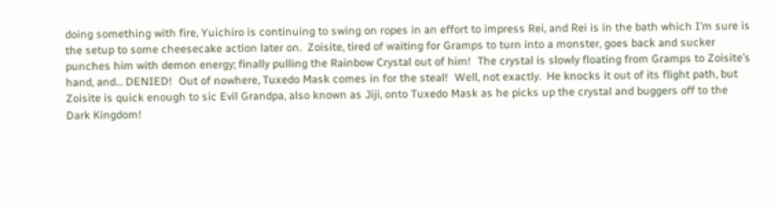doing something with fire, Yuichiro is continuing to swing on ropes in an effort to impress Rei, and Rei is in the bath which I’m sure is the setup to some cheesecake action later on.  Zoisite, tired of waiting for Gramps to turn into a monster, goes back and sucker punches him with demon energy; finally pulling the Rainbow Crystal out of him!  The crystal is slowly floating from Gramps to Zoisite’s hand, and… DENIED!  Out of nowhere, Tuxedo Mask comes in for the steal!  Well, not exactly.  He knocks it out of its flight path, but Zoisite is quick enough to sic Evil Grandpa, also known as Jiji, onto Tuxedo Mask as he picks up the crystal and buggers off to the Dark Kingdom!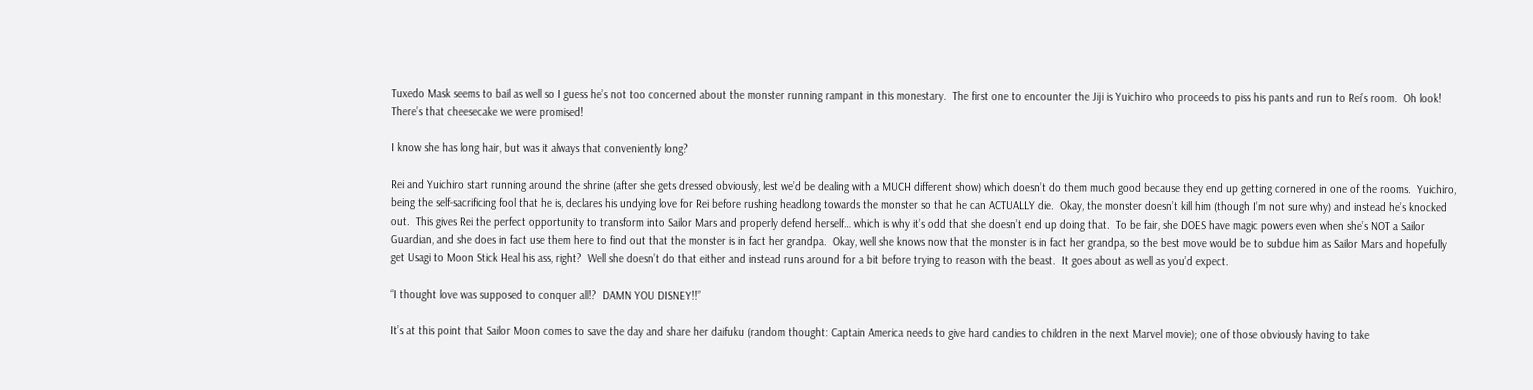Tuxedo Mask seems to bail as well so I guess he’s not too concerned about the monster running rampant in this monestary.  The first one to encounter the Jiji is Yuichiro who proceeds to piss his pants and run to Rei’s room.  Oh look!  There’s that cheesecake we were promised!

I know she has long hair, but was it always that conveniently long?

Rei and Yuichiro start running around the shrine (after she gets dressed obviously, lest we’d be dealing with a MUCH different show) which doesn’t do them much good because they end up getting cornered in one of the rooms.  Yuichiro, being the self-sacrificing fool that he is, declares his undying love for Rei before rushing headlong towards the monster so that he can ACTUALLY die.  Okay, the monster doesn’t kill him (though I’m not sure why) and instead he’s knocked out.  This gives Rei the perfect opportunity to transform into Sailor Mars and properly defend herself… which is why it’s odd that she doesn’t end up doing that.  To be fair, she DOES have magic powers even when she’s NOT a Sailor Guardian, and she does in fact use them here to find out that the monster is in fact her grandpa.  Okay, well she knows now that the monster is in fact her grandpa, so the best move would be to subdue him as Sailor Mars and hopefully get Usagi to Moon Stick Heal his ass, right?  Well she doesn’t do that either and instead runs around for a bit before trying to reason with the beast.  It goes about as well as you’d expect.

“I thought love was supposed to conquer all!?  DAMN YOU DISNEY!!”

It’s at this point that Sailor Moon comes to save the day and share her daifuku (random thought: Captain America needs to give hard candies to children in the next Marvel movie); one of those obviously having to take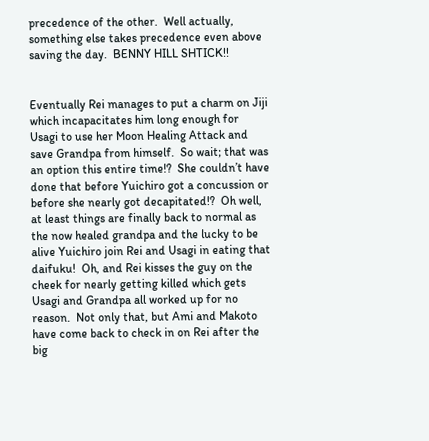precedence of the other.  Well actually, something else takes precedence even above saving the day.  BENNY HILL SHTICK!!


Eventually Rei manages to put a charm on Jiji which incapacitates him long enough for Usagi to use her Moon Healing Attack and save Grandpa from himself.  So wait; that was an option this entire time!?  She couldn’t have done that before Yuichiro got a concussion or before she nearly got decapitated!?  Oh well, at least things are finally back to normal as the now healed grandpa and the lucky to be alive Yuichiro join Rei and Usagi in eating that daifuku!  Oh, and Rei kisses the guy on the cheek for nearly getting killed which gets Usagi and Grandpa all worked up for no reason.  Not only that, but Ami and Makoto have come back to check in on Rei after the big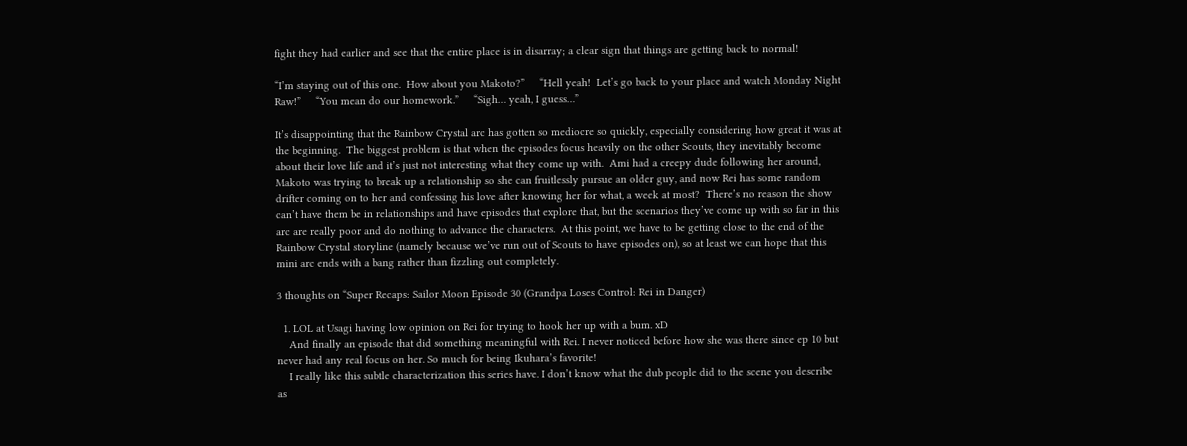fight they had earlier and see that the entire place is in disarray; a clear sign that things are getting back to normal!

“I’m staying out of this one.  How about you Makoto?”     “Hell yeah!  Let’s go back to your place and watch Monday Night Raw!”     “You mean do our homework.”     “Sigh… yeah, I guess…”

It’s disappointing that the Rainbow Crystal arc has gotten so mediocre so quickly, especially considering how great it was at the beginning.  The biggest problem is that when the episodes focus heavily on the other Scouts, they inevitably become about their love life and it’s just not interesting what they come up with.  Ami had a creepy dude following her around, Makoto was trying to break up a relationship so she can fruitlessly pursue an older guy, and now Rei has some random drifter coming on to her and confessing his love after knowing her for what, a week at most?  There’s no reason the show can’t have them be in relationships and have episodes that explore that, but the scenarios they’ve come up with so far in this arc are really poor and do nothing to advance the characters.  At this point, we have to be getting close to the end of the Rainbow Crystal storyline (namely because we’ve run out of Scouts to have episodes on), so at least we can hope that this mini arc ends with a bang rather than fizzling out completely.

3 thoughts on “Super Recaps: Sailor Moon Episode 30 (Grandpa Loses Control: Rei in Danger)

  1. LOL at Usagi having low opinion on Rei for trying to hook her up with a bum. xD
    And finally an episode that did something meaningful with Rei. I never noticed before how she was there since ep 10 but never had any real focus on her. So much for being Ikuhara’s favorite!
    I really like this subtle characterization this series have. I don’t know what the dub people did to the scene you describe as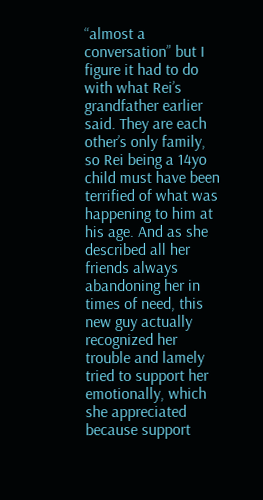“almost a conversation” but I figure it had to do with what Rei’s grandfather earlier said. They are each other’s only family, so Rei being a 14yo child must have been terrified of what was happening to him at his age. And as she described all her friends always abandoning her in times of need, this new guy actually recognized her trouble and lamely tried to support her emotionally, which she appreciated because support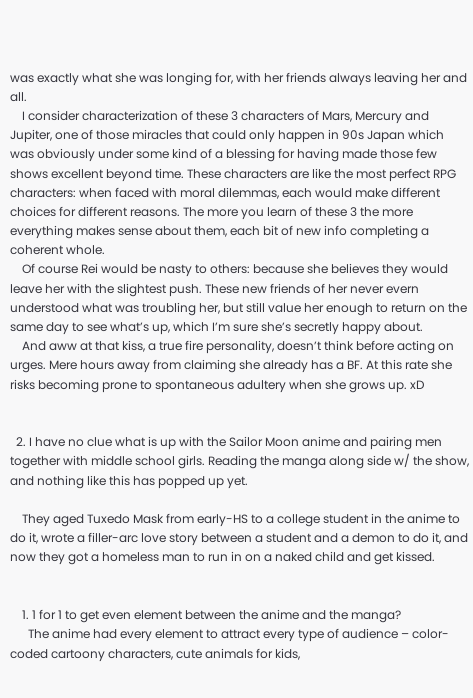was exactly what she was longing for, with her friends always leaving her and all.
    I consider characterization of these 3 characters of Mars, Mercury and Jupiter, one of those miracles that could only happen in 90s Japan which was obviously under some kind of a blessing for having made those few shows excellent beyond time. These characters are like the most perfect RPG characters: when faced with moral dilemmas, each would make different choices for different reasons. The more you learn of these 3 the more everything makes sense about them, each bit of new info completing a coherent whole.
    Of course Rei would be nasty to others: because she believes they would leave her with the slightest push. These new friends of her never evern understood what was troubling her, but still value her enough to return on the same day to see what’s up, which I’m sure she’s secretly happy about.
    And aww at that kiss, a true fire personality, doesn’t think before acting on urges. Mere hours away from claiming she already has a BF. At this rate she risks becoming prone to spontaneous adultery when she grows up. xD


  2. I have no clue what is up with the Sailor Moon anime and pairing men together with middle school girls. Reading the manga along side w/ the show, and nothing like this has popped up yet.

    They aged Tuxedo Mask from early-HS to a college student in the anime to do it, wrote a filler-arc love story between a student and a demon to do it, and now they got a homeless man to run in on a naked child and get kissed.


    1. 1 for 1 to get even element between the anime and the manga?
      The anime had every element to attract every type of audience – color-coded cartoony characters, cute animals for kids,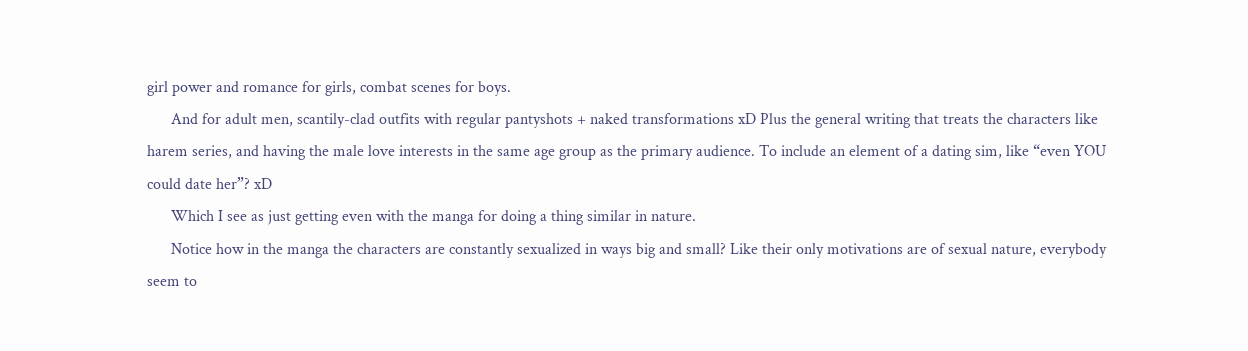girl power and romance for girls, combat scenes for boys.
      And for adult men, scantily-clad outfits with regular pantyshots + naked transformations xD Plus the general writing that treats the characters like harem series, and having the male love interests in the same age group as the primary audience. To include an element of a dating sim, like “even YOU could date her”? xD
      Which I see as just getting even with the manga for doing a thing similar in nature.
      Notice how in the manga the characters are constantly sexualized in ways big and small? Like their only motivations are of sexual nature, everybody seem to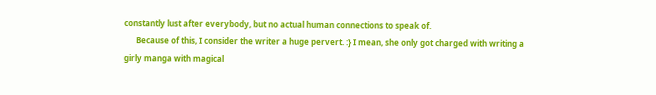constantly lust after everybody, but no actual human connections to speak of.
      Because of this, I consider the writer a huge pervert. :} I mean, she only got charged with writing a girly manga with magical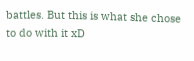battles. But this is what she chose to do with it xD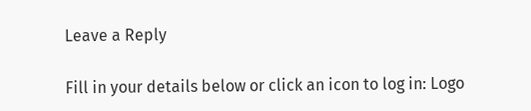Leave a Reply

Fill in your details below or click an icon to log in: Logo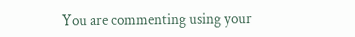You are commenting using your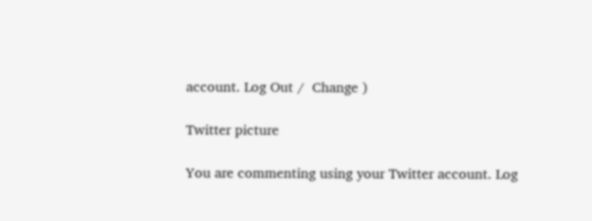account. Log Out /  Change )

Twitter picture

You are commenting using your Twitter account. Log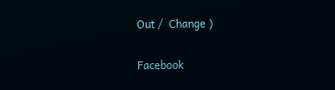Out /  Change )

Facebook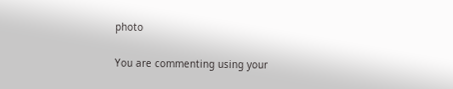photo

You are commenting using your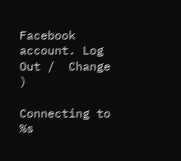Facebook account. Log Out /  Change )

Connecting to %s